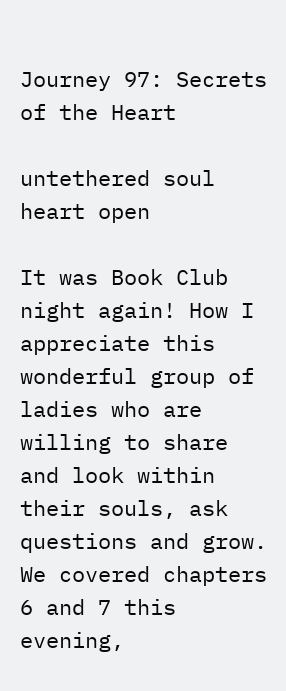Journey 97: Secrets of the Heart

untethered soul heart open

It was Book Club night again! How I appreciate this wonderful group of ladies who are willing to share and look within their souls, ask questions and grow. We covered chapters 6 and 7 this evening,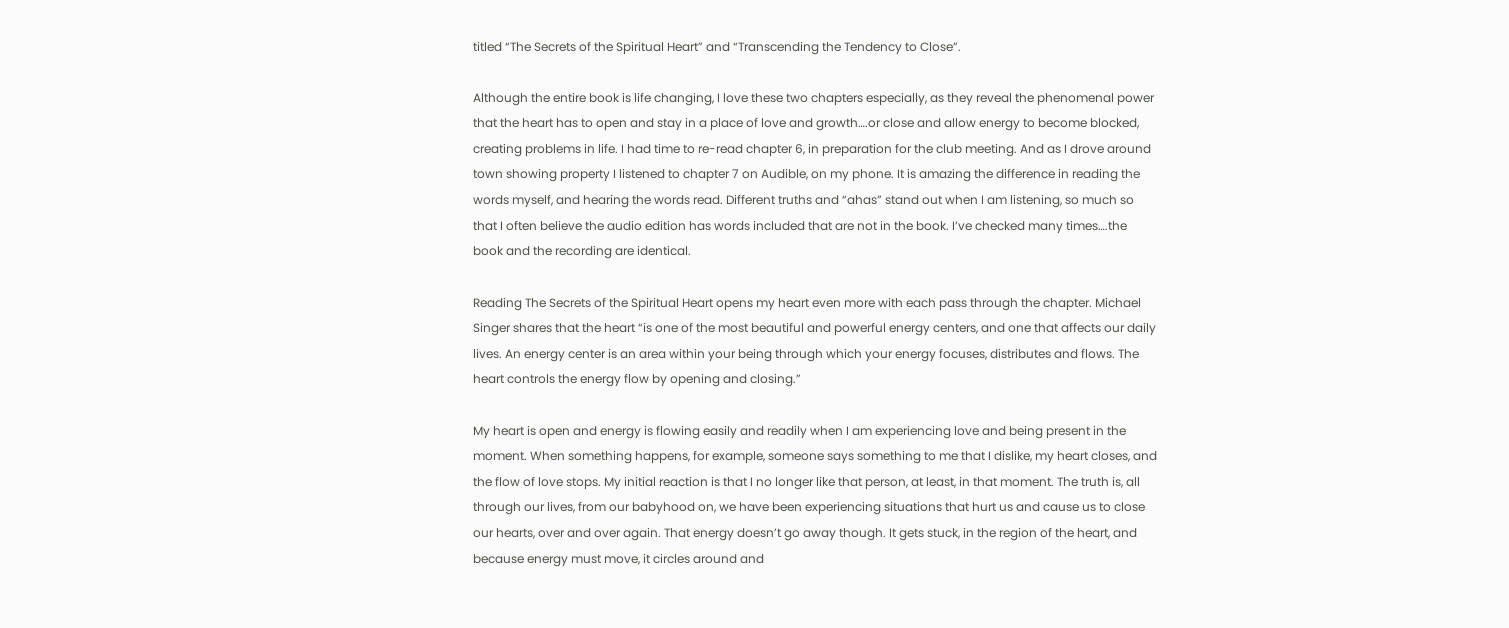titled “The Secrets of the Spiritual Heart” and “Transcending the Tendency to Close”.

Although the entire book is life changing, I love these two chapters especially, as they reveal the phenomenal power that the heart has to open and stay in a place of love and growth….or close and allow energy to become blocked, creating problems in life. I had time to re-read chapter 6, in preparation for the club meeting. And as I drove around town showing property I listened to chapter 7 on Audible, on my phone. It is amazing the difference in reading the words myself, and hearing the words read. Different truths and “ahas” stand out when I am listening, so much so that I often believe the audio edition has words included that are not in the book. I’ve checked many times….the book and the recording are identical.

Reading The Secrets of the Spiritual Heart opens my heart even more with each pass through the chapter. Michael Singer shares that the heart “is one of the most beautiful and powerful energy centers, and one that affects our daily lives. An energy center is an area within your being through which your energy focuses, distributes and flows. The heart controls the energy flow by opening and closing.”

My heart is open and energy is flowing easily and readily when I am experiencing love and being present in the moment. When something happens, for example, someone says something to me that I dislike, my heart closes, and the flow of love stops. My initial reaction is that I no longer like that person, at least, in that moment. The truth is, all through our lives, from our babyhood on, we have been experiencing situations that hurt us and cause us to close our hearts, over and over again. That energy doesn’t go away though. It gets stuck, in the region of the heart, and because energy must move, it circles around and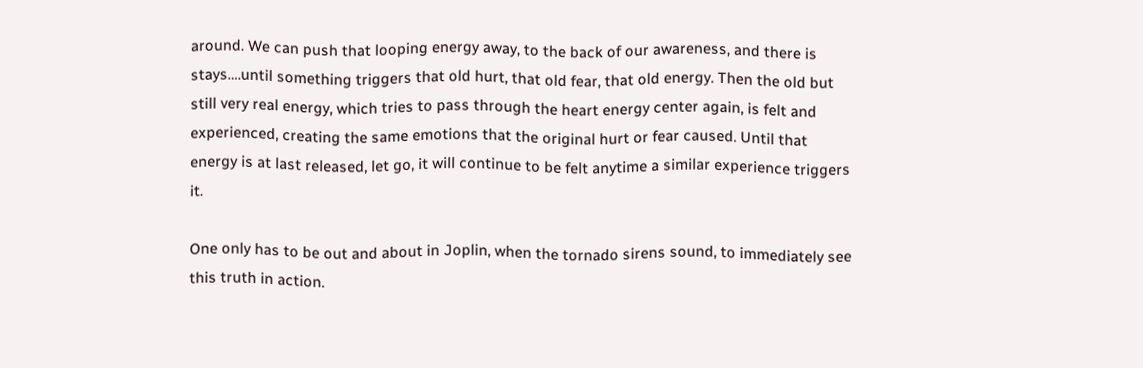around. We can push that looping energy away, to the back of our awareness, and there is stays….until something triggers that old hurt, that old fear, that old energy. Then the old but still very real energy, which tries to pass through the heart energy center again, is felt and experienced, creating the same emotions that the original hurt or fear caused. Until that energy is at last released, let go, it will continue to be felt anytime a similar experience triggers it.

One only has to be out and about in Joplin, when the tornado sirens sound, to immediately see this truth in action.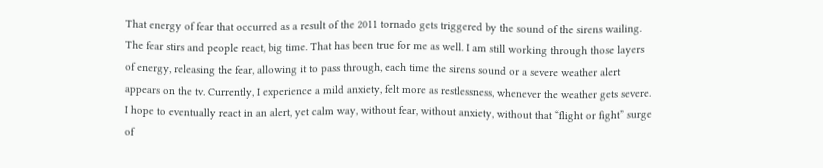That energy of fear that occurred as a result of the 2011 tornado gets triggered by the sound of the sirens wailing. The fear stirs and people react, big time. That has been true for me as well. I am still working through those layers of energy, releasing the fear, allowing it to pass through, each time the sirens sound or a severe weather alert appears on the tv. Currently, I experience a mild anxiety, felt more as restlessness, whenever the weather gets severe. I hope to eventually react in an alert, yet calm way, without fear, without anxiety, without that “flight or fight” surge of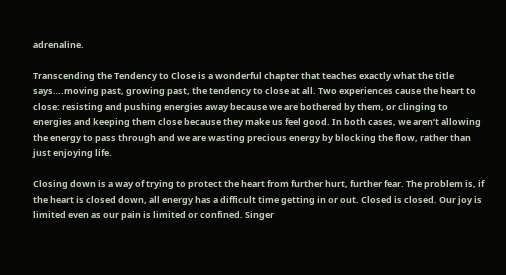adrenaline.

Transcending the Tendency to Close is a wonderful chapter that teaches exactly what the title says….moving past, growing past, the tendency to close at all. Two experiences cause the heart to close: resisting and pushing energies away because we are bothered by them, or clinging to energies and keeping them close because they make us feel good. In both cases, we aren’t allowing the energy to pass through and we are wasting precious energy by blocking the flow, rather than just enjoying life.

Closing down is a way of trying to protect the heart from further hurt, further fear. The problem is, if the heart is closed down, all energy has a difficult time getting in or out. Closed is closed. Our joy is limited even as our pain is limited or confined. Singer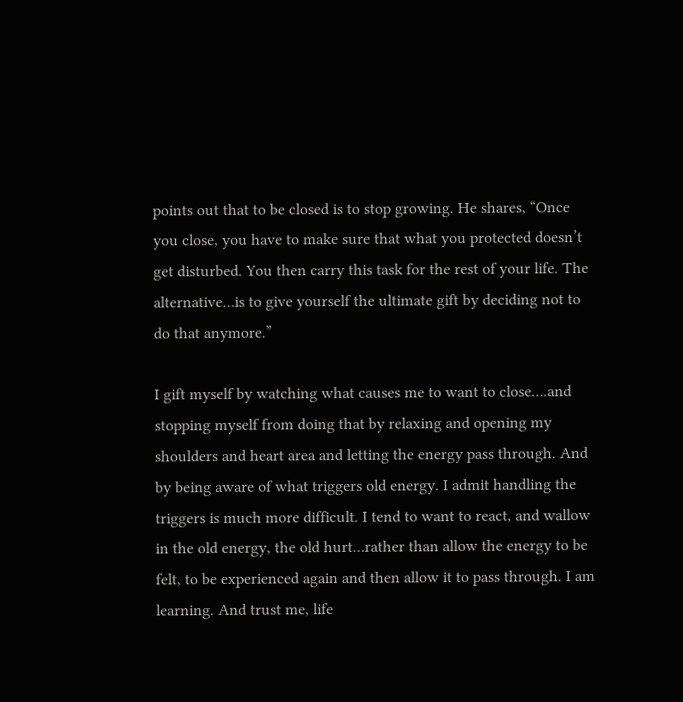points out that to be closed is to stop growing. He shares, “Once you close, you have to make sure that what you protected doesn’t get disturbed. You then carry this task for the rest of your life. The alternative…is to give yourself the ultimate gift by deciding not to do that anymore.”

I gift myself by watching what causes me to want to close….and stopping myself from doing that by relaxing and opening my shoulders and heart area and letting the energy pass through. And by being aware of what triggers old energy. I admit handling the triggers is much more difficult. I tend to want to react, and wallow in the old energy, the old hurt…rather than allow the energy to be felt, to be experienced again and then allow it to pass through. I am learning. And trust me, life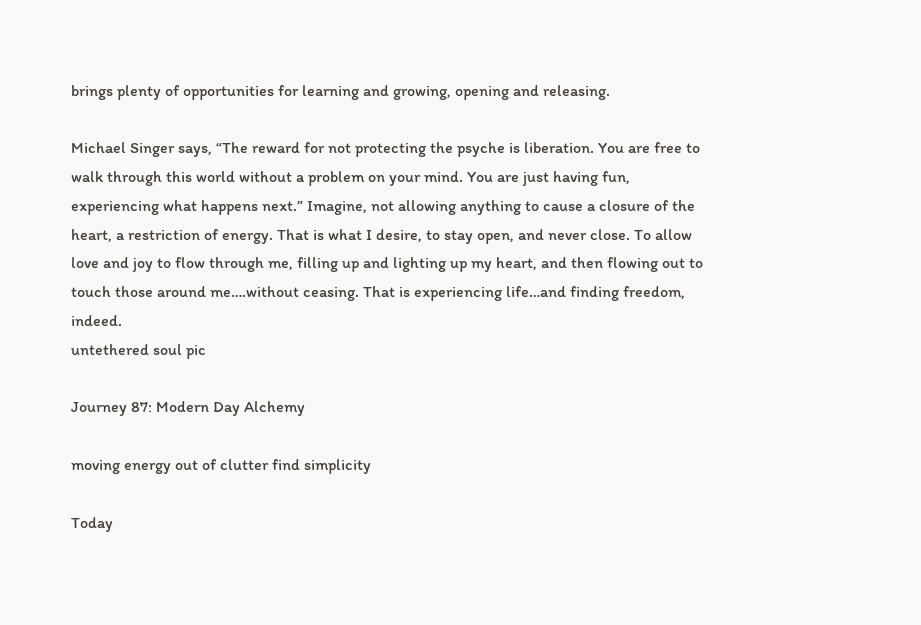brings plenty of opportunities for learning and growing, opening and releasing.

Michael Singer says, “The reward for not protecting the psyche is liberation. You are free to walk through this world without a problem on your mind. You are just having fun, experiencing what happens next.” Imagine, not allowing anything to cause a closure of the heart, a restriction of energy. That is what I desire, to stay open, and never close. To allow love and joy to flow through me, filling up and lighting up my heart, and then flowing out to touch those around me….without ceasing. That is experiencing life…and finding freedom, indeed.
untethered soul pic

Journey 87: Modern Day Alchemy

moving energy out of clutter find simplicity

Today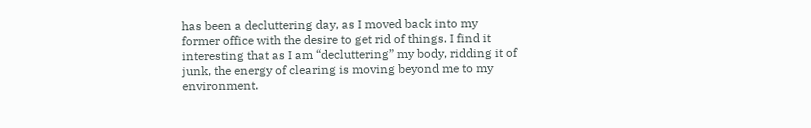has been a decluttering day, as I moved back into my former office with the desire to get rid of things. I find it interesting that as I am “decluttering” my body, ridding it of junk, the energy of clearing is moving beyond me to my environment.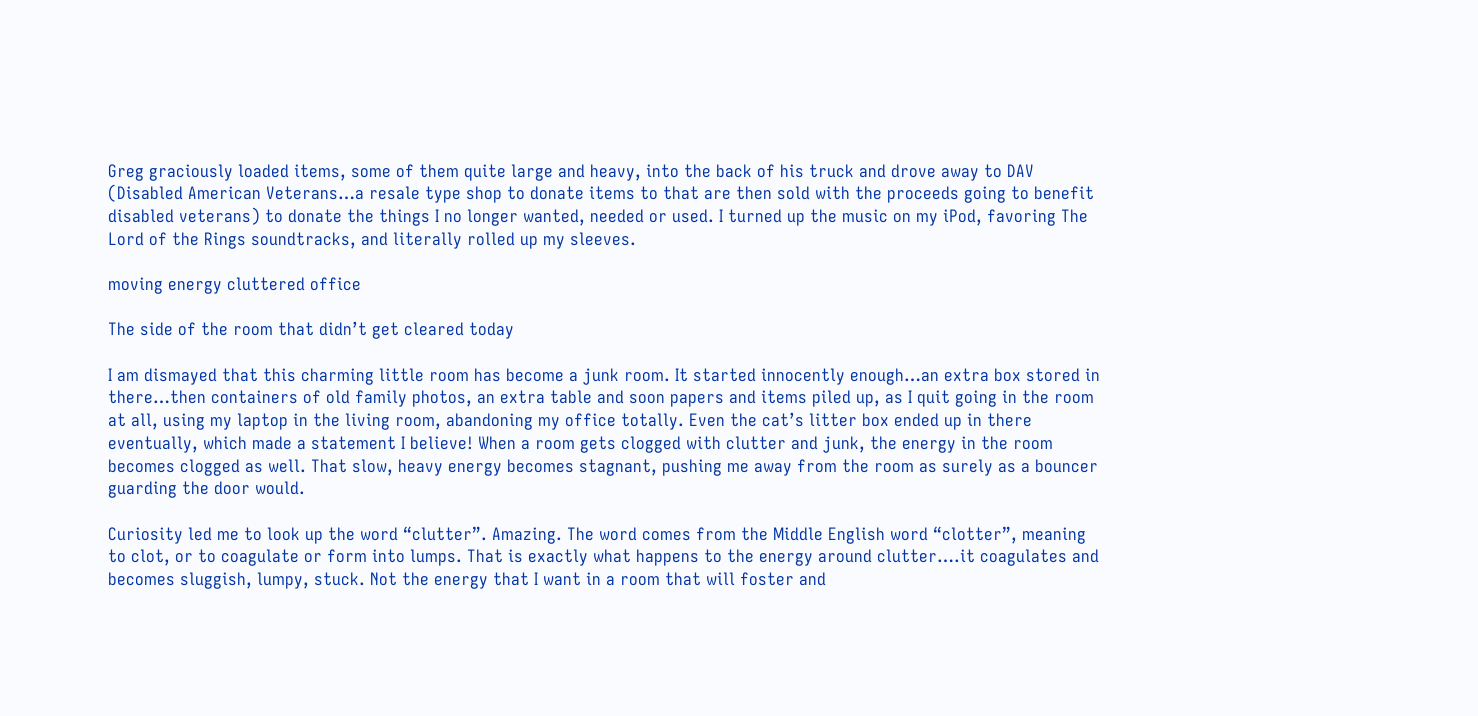Greg graciously loaded items, some of them quite large and heavy, into the back of his truck and drove away to DAV (Disabled American Veterans…a resale type shop to donate items to that are then sold with the proceeds going to benefit disabled veterans) to donate the things I no longer wanted, needed or used. I turned up the music on my iPod, favoring The Lord of the Rings soundtracks, and literally rolled up my sleeves.

moving energy cluttered office

The side of the room that didn’t get cleared today

I am dismayed that this charming little room has become a junk room. It started innocently enough…an extra box stored in there…then containers of old family photos, an extra table and soon papers and items piled up, as I quit going in the room at all, using my laptop in the living room, abandoning my office totally. Even the cat’s litter box ended up in there eventually, which made a statement I believe! When a room gets clogged with clutter and junk, the energy in the room becomes clogged as well. That slow, heavy energy becomes stagnant, pushing me away from the room as surely as a bouncer guarding the door would.

Curiosity led me to look up the word “clutter”. Amazing. The word comes from the Middle English word “clotter”, meaning to clot, or to coagulate or form into lumps. That is exactly what happens to the energy around clutter….it coagulates and becomes sluggish, lumpy, stuck. Not the energy that I want in a room that will foster and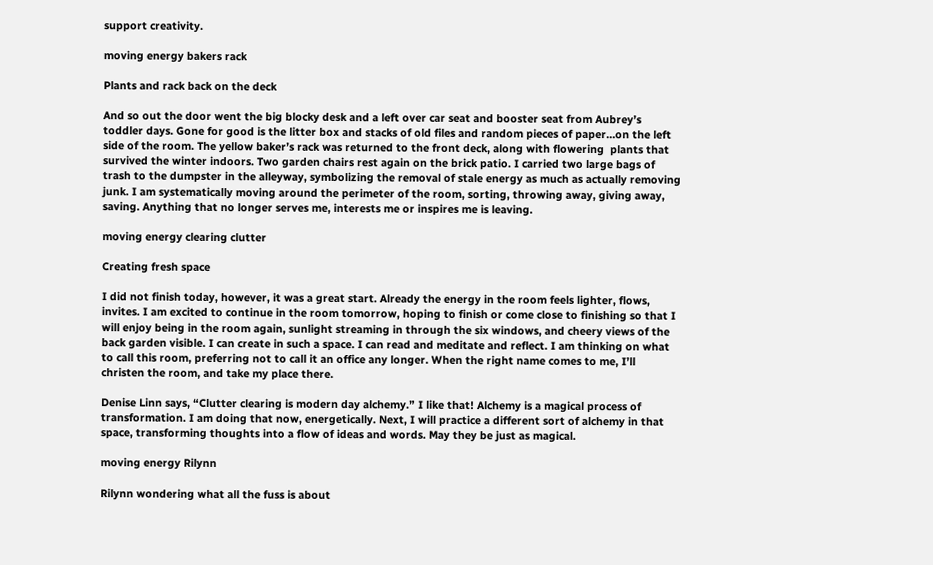support creativity.

moving energy bakers rack

Plants and rack back on the deck

And so out the door went the big blocky desk and a left over car seat and booster seat from Aubrey’s toddler days. Gone for good is the litter box and stacks of old files and random pieces of paper…on the left side of the room. The yellow baker’s rack was returned to the front deck, along with flowering  plants that survived the winter indoors. Two garden chairs rest again on the brick patio. I carried two large bags of trash to the dumpster in the alleyway, symbolizing the removal of stale energy as much as actually removing junk. I am systematically moving around the perimeter of the room, sorting, throwing away, giving away, saving. Anything that no longer serves me, interests me or inspires me is leaving.

moving energy clearing clutter

Creating fresh space

I did not finish today, however, it was a great start. Already the energy in the room feels lighter, flows, invites. I am excited to continue in the room tomorrow, hoping to finish or come close to finishing so that I will enjoy being in the room again, sunlight streaming in through the six windows, and cheery views of the back garden visible. I can create in such a space. I can read and meditate and reflect. I am thinking on what to call this room, preferring not to call it an office any longer. When the right name comes to me, I’ll christen the room, and take my place there.

Denise Linn says, “Clutter clearing is modern day alchemy.” I like that! Alchemy is a magical process of transformation. I am doing that now, energetically. Next, I will practice a different sort of alchemy in that space, transforming thoughts into a flow of ideas and words. May they be just as magical.

moving energy Rilynn

Rilynn wondering what all the fuss is about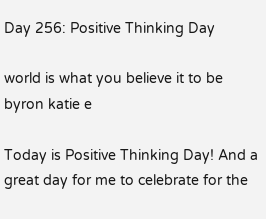Day 256: Positive Thinking Day

world is what you believe it to be byron katie e

Today is Positive Thinking Day! And a great day for me to celebrate for the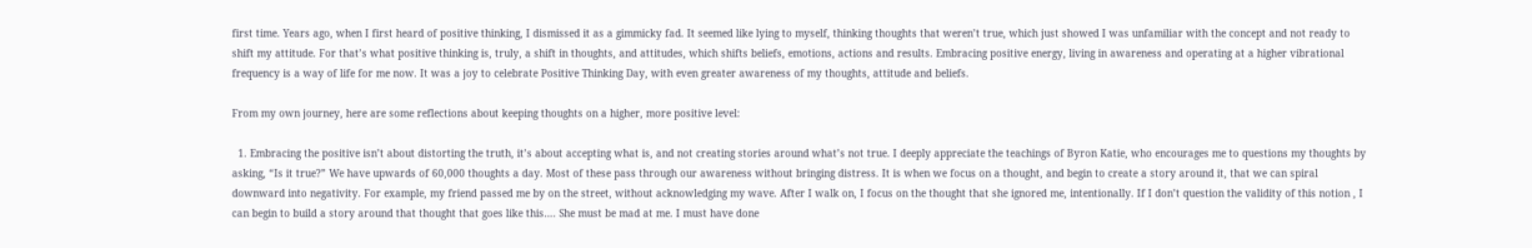first time. Years ago, when I first heard of positive thinking, I dismissed it as a gimmicky fad. It seemed like lying to myself, thinking thoughts that weren’t true, which just showed I was unfamiliar with the concept and not ready to shift my attitude. For that’s what positive thinking is, truly, a shift in thoughts, and attitudes, which shifts beliefs, emotions, actions and results. Embracing positive energy, living in awareness and operating at a higher vibrational frequency is a way of life for me now. It was a joy to celebrate Positive Thinking Day, with even greater awareness of my thoughts, attitude and beliefs.

From my own journey, here are some reflections about keeping thoughts on a higher, more positive level:

  1. Embracing the positive isn’t about distorting the truth, it’s about accepting what is, and not creating stories around what’s not true. I deeply appreciate the teachings of Byron Katie, who encourages me to questions my thoughts by asking, “Is it true?” We have upwards of 60,000 thoughts a day. Most of these pass through our awareness without bringing distress. It is when we focus on a thought, and begin to create a story around it, that we can spiral downward into negativity. For example, my friend passed me by on the street, without acknowledging my wave. After I walk on, I focus on the thought that she ignored me, intentionally. If I don’t question the validity of this notion , I can begin to build a story around that thought that goes like this…. She must be mad at me. I must have done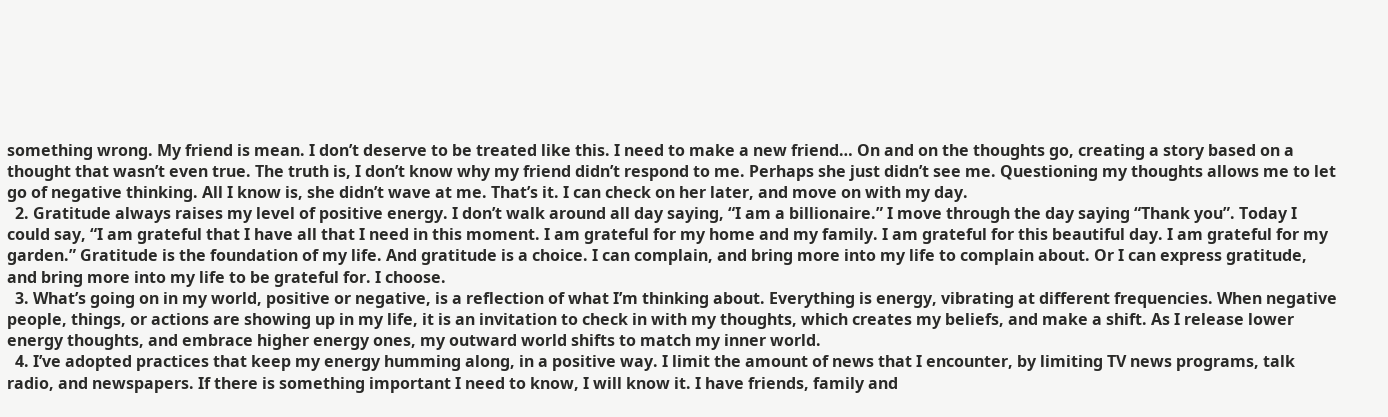something wrong. My friend is mean. I don’t deserve to be treated like this. I need to make a new friend… On and on the thoughts go, creating a story based on a thought that wasn’t even true. The truth is, I don’t know why my friend didn’t respond to me. Perhaps she just didn’t see me. Questioning my thoughts allows me to let go of negative thinking. All I know is, she didn’t wave at me. That’s it. I can check on her later, and move on with my day.
  2. Gratitude always raises my level of positive energy. I don’t walk around all day saying, “I am a billionaire.” I move through the day saying “Thank you”. Today I could say, “I am grateful that I have all that I need in this moment. I am grateful for my home and my family. I am grateful for this beautiful day. I am grateful for my garden.” Gratitude is the foundation of my life. And gratitude is a choice. I can complain, and bring more into my life to complain about. Or I can express gratitude, and bring more into my life to be grateful for. I choose.
  3. What’s going on in my world, positive or negative, is a reflection of what I’m thinking about. Everything is energy, vibrating at different frequencies. When negative people, things, or actions are showing up in my life, it is an invitation to check in with my thoughts, which creates my beliefs, and make a shift. As I release lower energy thoughts, and embrace higher energy ones, my outward world shifts to match my inner world.
  4. I’ve adopted practices that keep my energy humming along, in a positive way. I limit the amount of news that I encounter, by limiting TV news programs, talk radio, and newspapers. If there is something important I need to know, I will know it. I have friends, family and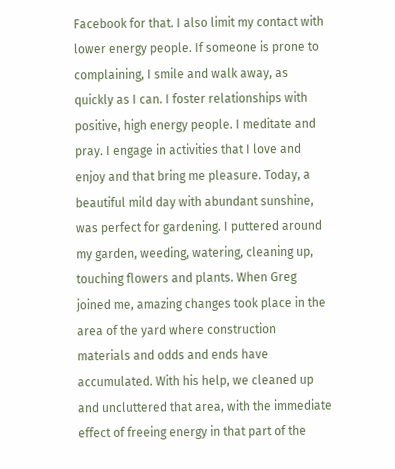Facebook for that. I also limit my contact with lower energy people. If someone is prone to complaining, I smile and walk away, as quickly as I can. I foster relationships with positive, high energy people. I meditate and pray. I engage in activities that I love and enjoy and that bring me pleasure. Today, a beautiful mild day with abundant sunshine, was perfect for gardening. I puttered around my garden, weeding, watering, cleaning up, touching flowers and plants. When Greg joined me, amazing changes took place in the area of the yard where construction materials and odds and ends have accumulated. With his help, we cleaned up and uncluttered that area, with the immediate effect of freeing energy in that part of the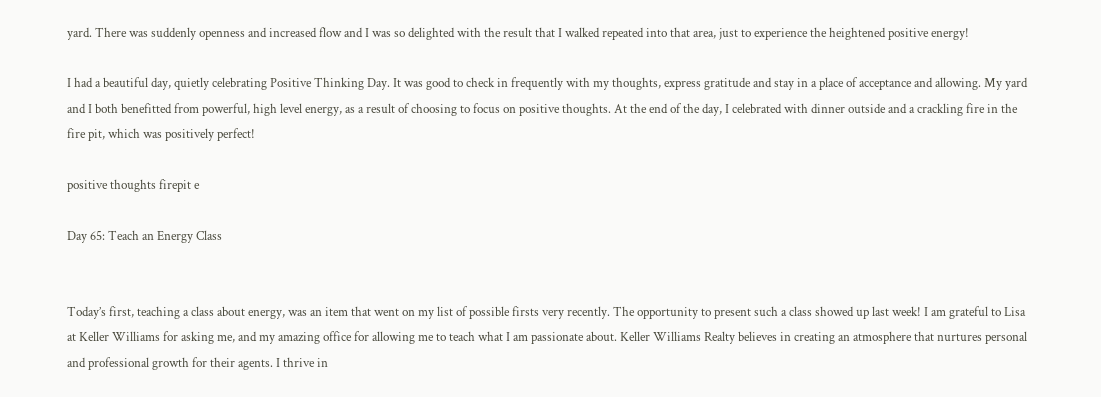yard. There was suddenly openness and increased flow and I was so delighted with the result that I walked repeated into that area, just to experience the heightened positive energy!

I had a beautiful day, quietly celebrating Positive Thinking Day. It was good to check in frequently with my thoughts, express gratitude and stay in a place of acceptance and allowing. My yard and I both benefitted from powerful, high level energy, as a result of choosing to focus on positive thoughts. At the end of the day, I celebrated with dinner outside and a crackling fire in the fire pit, which was positively perfect!

positive thoughts firepit e

Day 65: Teach an Energy Class


Today’s first, teaching a class about energy, was an item that went on my list of possible firsts very recently. The opportunity to present such a class showed up last week! I am grateful to Lisa at Keller Williams for asking me, and my amazing office for allowing me to teach what I am passionate about. Keller Williams Realty believes in creating an atmosphere that nurtures personal and professional growth for their agents. I thrive in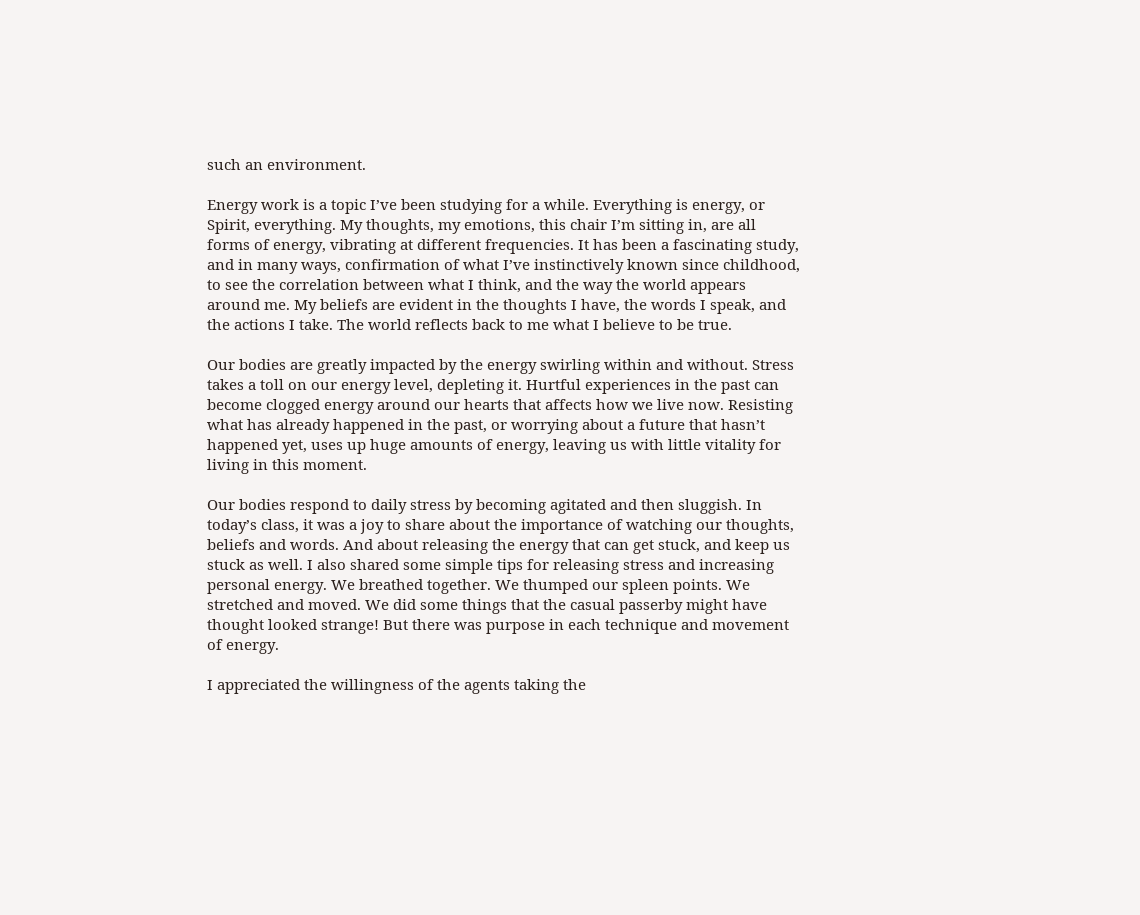such an environment.

Energy work is a topic I’ve been studying for a while. Everything is energy, or Spirit, everything. My thoughts, my emotions, this chair I’m sitting in, are all forms of energy, vibrating at different frequencies. It has been a fascinating study, and in many ways, confirmation of what I’ve instinctively known since childhood, to see the correlation between what I think, and the way the world appears around me. My beliefs are evident in the thoughts I have, the words I speak, and the actions I take. The world reflects back to me what I believe to be true.

Our bodies are greatly impacted by the energy swirling within and without. Stress takes a toll on our energy level, depleting it. Hurtful experiences in the past can become clogged energy around our hearts that affects how we live now. Resisting what has already happened in the past, or worrying about a future that hasn’t happened yet, uses up huge amounts of energy, leaving us with little vitality for living in this moment.

Our bodies respond to daily stress by becoming agitated and then sluggish. In today’s class, it was a joy to share about the importance of watching our thoughts, beliefs and words. And about releasing the energy that can get stuck, and keep us stuck as well. I also shared some simple tips for releasing stress and increasing personal energy. We breathed together. We thumped our spleen points. We stretched and moved. We did some things that the casual passerby might have thought looked strange! But there was purpose in each technique and movement of energy.

I appreciated the willingness of the agents taking the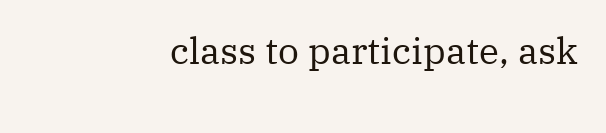class to participate, ask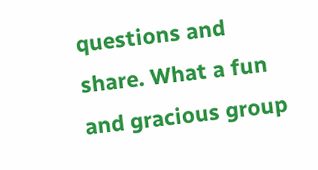questions and share. What a fun and gracious group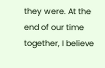they were. At the end of our time together, I believe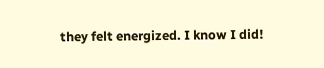they felt energized. I know I did!